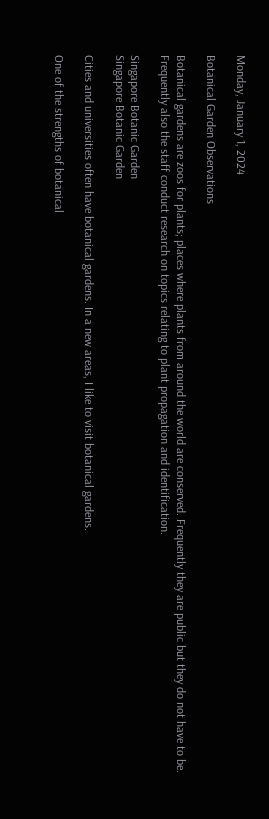Monday, January 1, 2024

Botanical Garden Observations

Botanical gardens are zoos for plants; places where plants from around the world are conserved. Frequently they are public but they do not have to be. Frequently also the staff conduct research on topics relating to plant propagation and identification.

Singapore Botanic Garden
Singapore Botanic Garden

Cities and universities often have botanical gardens. In a new areas, I like to visit botanical gardens.

One of the strengths of botanical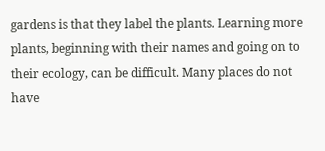gardens is that they label the plants. Learning more plants, beginning with their names and going on to their ecology, can be difficult. Many places do not have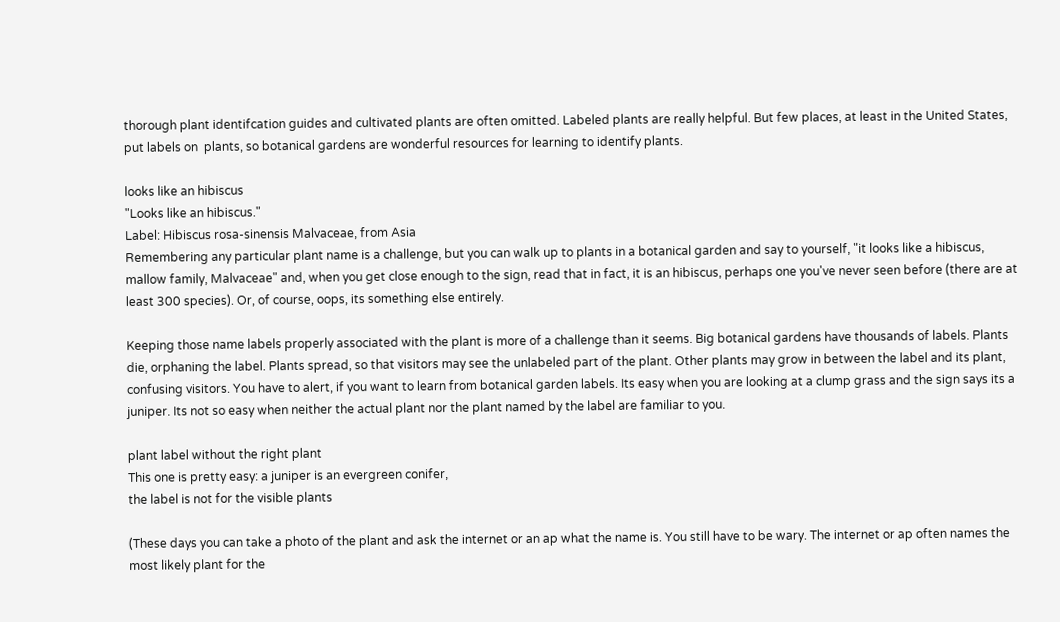thorough plant identifcation guides and cultivated plants are often omitted. Labeled plants are really helpful. But few places, at least in the United States, put labels on  plants, so botanical gardens are wonderful resources for learning to identify plants.

looks like an hibiscus
"Looks like an hibiscus."
Label: Hibiscus rosa-sinensis Malvaceae, from Asia
Remembering any particular plant name is a challenge, but you can walk up to plants in a botanical garden and say to yourself, "it looks like a hibiscus, mallow family, Malvaceae" and, when you get close enough to the sign, read that in fact, it is an hibiscus, perhaps one you've never seen before (there are at least 300 species). Or, of course, oops, its something else entirely.

Keeping those name labels properly associated with the plant is more of a challenge than it seems. Big botanical gardens have thousands of labels. Plants die, orphaning the label. Plants spread, so that visitors may see the unlabeled part of the plant. Other plants may grow in between the label and its plant, confusing visitors. You have to alert, if you want to learn from botanical garden labels. Its easy when you are looking at a clump grass and the sign says its a juniper. Its not so easy when neither the actual plant nor the plant named by the label are familiar to you.

plant label without the right plant
This one is pretty easy: a juniper is an evergreen conifer,
the label is not for the visible plants

(These days you can take a photo of the plant and ask the internet or an ap what the name is. You still have to be wary. The internet or ap often names the most likely plant for the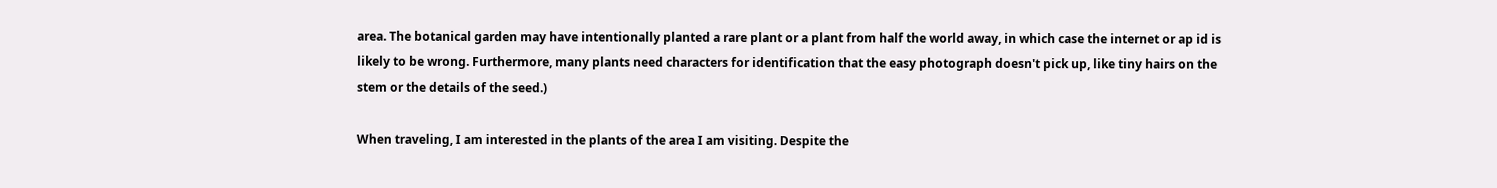area. The botanical garden may have intentionally planted a rare plant or a plant from half the world away, in which case the internet or ap id is likely to be wrong. Furthermore, many plants need characters for identification that the easy photograph doesn't pick up, like tiny hairs on the stem or the details of the seed.)

When traveling, I am interested in the plants of the area I am visiting. Despite the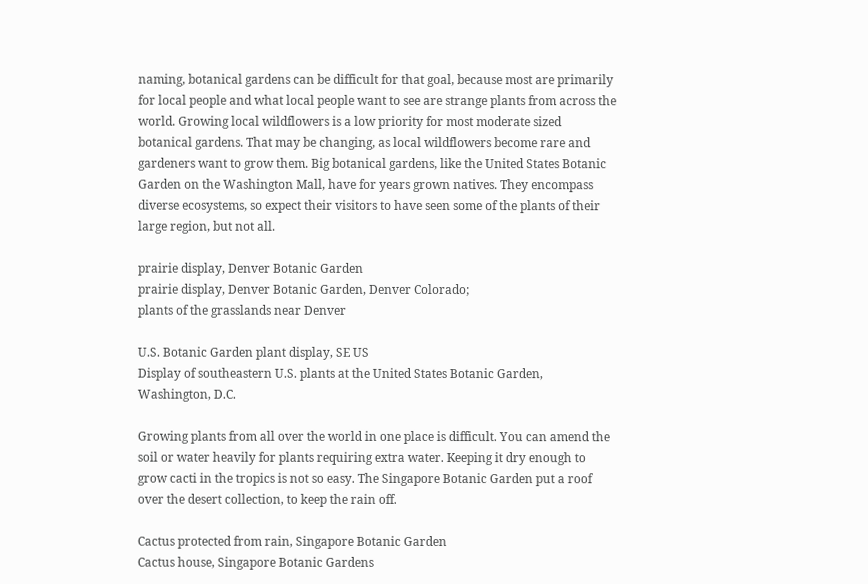naming, botanical gardens can be difficult for that goal, because most are primarily for local people and what local people want to see are strange plants from across the world. Growing local wildflowers is a low priority for most moderate sized botanical gardens. That may be changing, as local wildflowers become rare and gardeners want to grow them. Big botanical gardens, like the United States Botanic Garden on the Washington Mall, have for years grown natives. They encompass diverse ecosystems, so expect their visitors to have seen some of the plants of their large region, but not all.

prairie display, Denver Botanic Garden
prairie display, Denver Botanic Garden, Denver Colorado;
plants of the grasslands near Denver

U.S. Botanic Garden plant display, SE US
Display of southeastern U.S. plants at the United States Botanic Garden,
Washington, D.C.

Growing plants from all over the world in one place is difficult. You can amend the soil or water heavily for plants requiring extra water. Keeping it dry enough to grow cacti in the tropics is not so easy. The Singapore Botanic Garden put a roof over the desert collection, to keep the rain off.

Cactus protected from rain, Singapore Botanic Garden
Cactus house, Singapore Botanic Gardens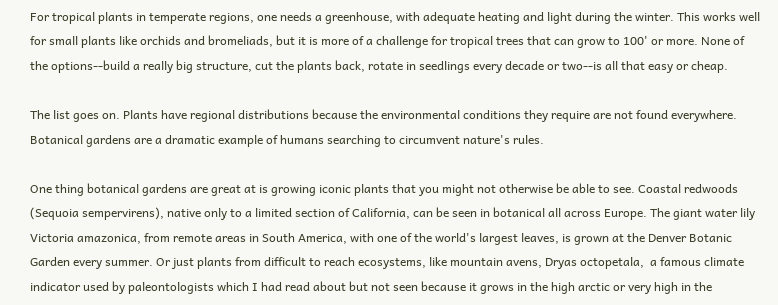For tropical plants in temperate regions, one needs a greenhouse, with adequate heating and light during the winter. This works well for small plants like orchids and bromeliads, but it is more of a challenge for tropical trees that can grow to 100' or more. None of the options--build a really big structure, cut the plants back, rotate in seedlings every decade or two--is all that easy or cheap.

The list goes on. Plants have regional distributions because the environmental conditions they require are not found everywhere. Botanical gardens are a dramatic example of humans searching to circumvent nature's rules.

One thing botanical gardens are great at is growing iconic plants that you might not otherwise be able to see. Coastal redwoods (Sequoia sempervirens), native only to a limited section of California, can be seen in botanical all across Europe. The giant water lily Victoria amazonica, from remote areas in South America, with one of the world's largest leaves, is grown at the Denver Botanic Garden every summer. Or just plants from difficult to reach ecosystems, like mountain avens, Dryas octopetala,  a famous climate indicator used by paleontologists which I had read about but not seen because it grows in the high arctic or very high in the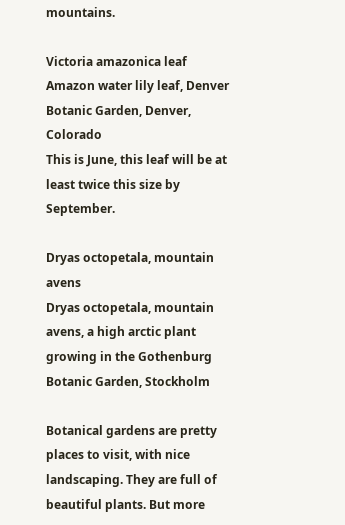mountains.

Victoria amazonica leaf
Amazon water lily leaf, Denver Botanic Garden, Denver, Colorado
This is June, this leaf will be at least twice this size by September.

Dryas octopetala, mountain avens
Dryas octopetala, mountain avens, a high arctic plant
growing in the Gothenburg Botanic Garden, Stockholm

Botanical gardens are pretty places to visit, with nice landscaping. They are full of beautiful plants. But more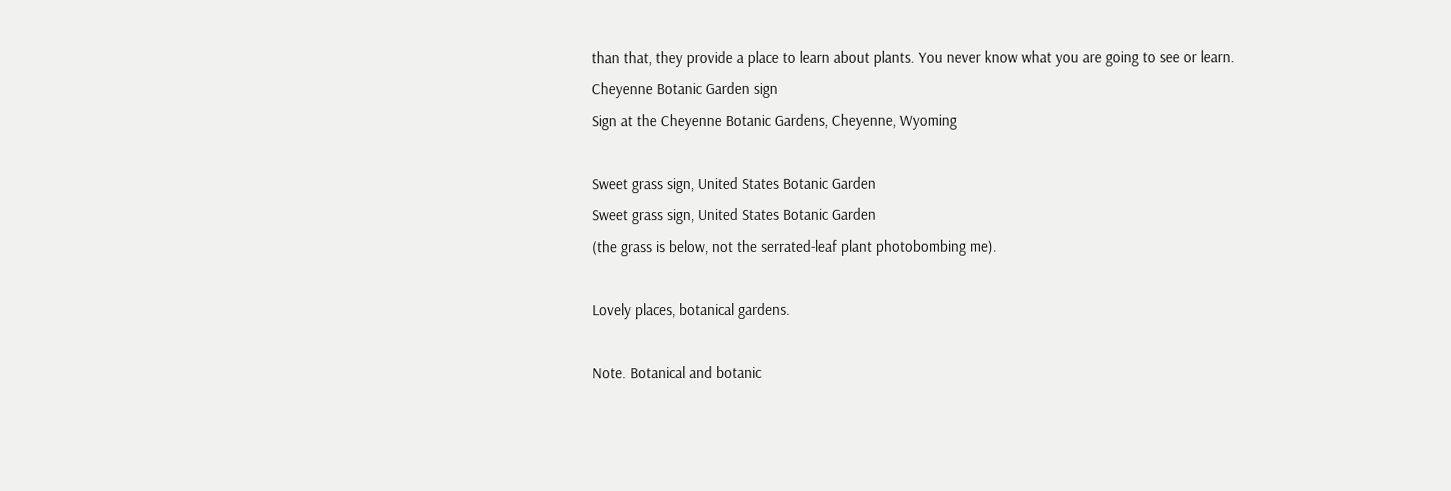than that, they provide a place to learn about plants. You never know what you are going to see or learn.
Cheyenne Botanic Garden sign
Sign at the Cheyenne Botanic Gardens, Cheyenne, Wyoming

Sweet grass sign, United States Botanic Garden
Sweet grass sign, United States Botanic Garden
(the grass is below, not the serrated-leaf plant photobombing me).

Lovely places, botanical gardens.

Note. Botanical and botanic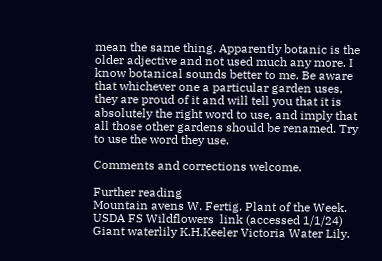mean the same thing. Apparently botanic is the older adjective and not used much any more. I know botanical sounds better to me. Be aware that whichever one a particular garden uses, they are proud of it and will tell you that it is absolutely the right word to use, and imply that all those other gardens should be renamed. Try to use the word they use.

Comments and corrections welcome.

Further reading
Mountain avens W. Fertig. Plant of the Week. USDA FS Wildflowers  link (accessed 1/1/24)
Giant waterlily K.H.Keeler Victoria Water Lily.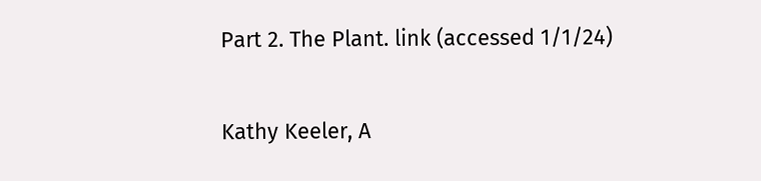Part 2. The Plant. link (accessed 1/1/24)

Kathy Keeler, A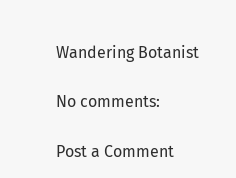Wandering Botanist

No comments:

Post a Comment